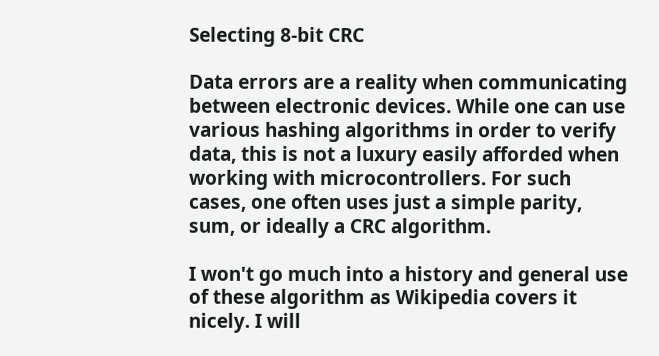Selecting 8-bit CRC

Data errors are a reality when communicating between electronic devices. While one can use various hashing algorithms in order to verify data, this is not a luxury easily afforded when working with microcontrollers. For such cases, one often uses just a simple parity, sum, or ideally a CRC algorithm.

I won't go much into a history and general use of these algorithm as Wikipedia covers it nicely. I will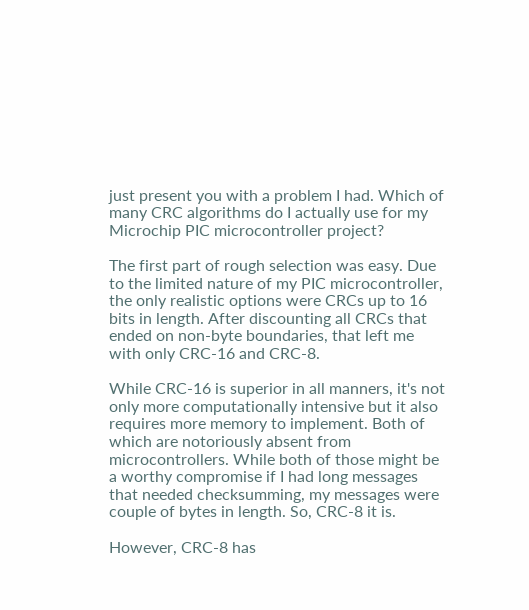just present you with a problem I had. Which of many CRC algorithms do I actually use for my Microchip PIC microcontroller project?

The first part of rough selection was easy. Due to the limited nature of my PIC microcontroller, the only realistic options were CRCs up to 16 bits in length. After discounting all CRCs that ended on non-byte boundaries, that left me with only CRC-16 and CRC-8.

While CRC-16 is superior in all manners, it's not only more computationally intensive but it also requires more memory to implement. Both of which are notoriously absent from microcontrollers. While both of those might be a worthy compromise if I had long messages that needed checksumming, my messages were couple of bytes in length. So, CRC-8 it is.

However, CRC-8 has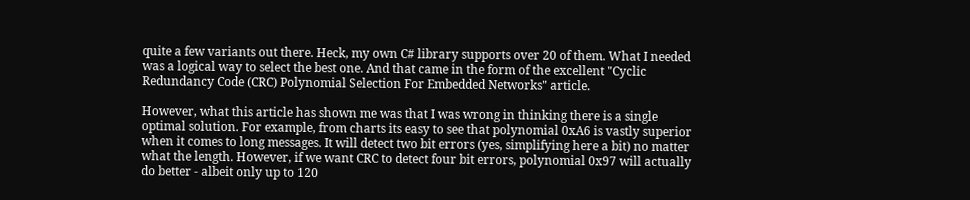quite a few variants out there. Heck, my own C# library supports over 20 of them. What I needed was a logical way to select the best one. And that came in the form of the excellent "Cyclic Redundancy Code (CRC) Polynomial Selection For Embedded Networks" article.

However, what this article has shown me was that I was wrong in thinking there is a single optimal solution. For example, from charts its easy to see that polynomial 0xA6 is vastly superior when it comes to long messages. It will detect two bit errors (yes, simplifying here a bit) no matter what the length. However, if we want CRC to detect four bit errors, polynomial 0x97 will actually do better - albeit only up to 120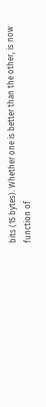bits (15 bytes). Whether one is better than the other, is now function of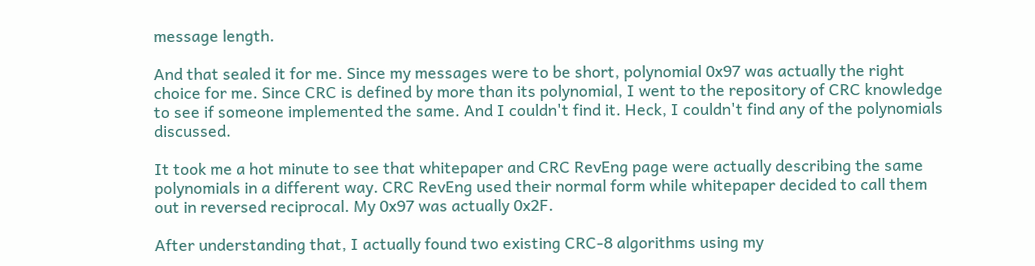message length.

And that sealed it for me. Since my messages were to be short, polynomial 0x97 was actually the right choice for me. Since CRC is defined by more than its polynomial, I went to the repository of CRC knowledge to see if someone implemented the same. And I couldn't find it. Heck, I couldn't find any of the polynomials discussed.

It took me a hot minute to see that whitepaper and CRC RevEng page were actually describing the same polynomials in a different way. CRC RevEng used their normal form while whitepaper decided to call them out in reversed reciprocal. My 0x97 was actually 0x2F.

After understanding that, I actually found two existing CRC-8 algorithms using my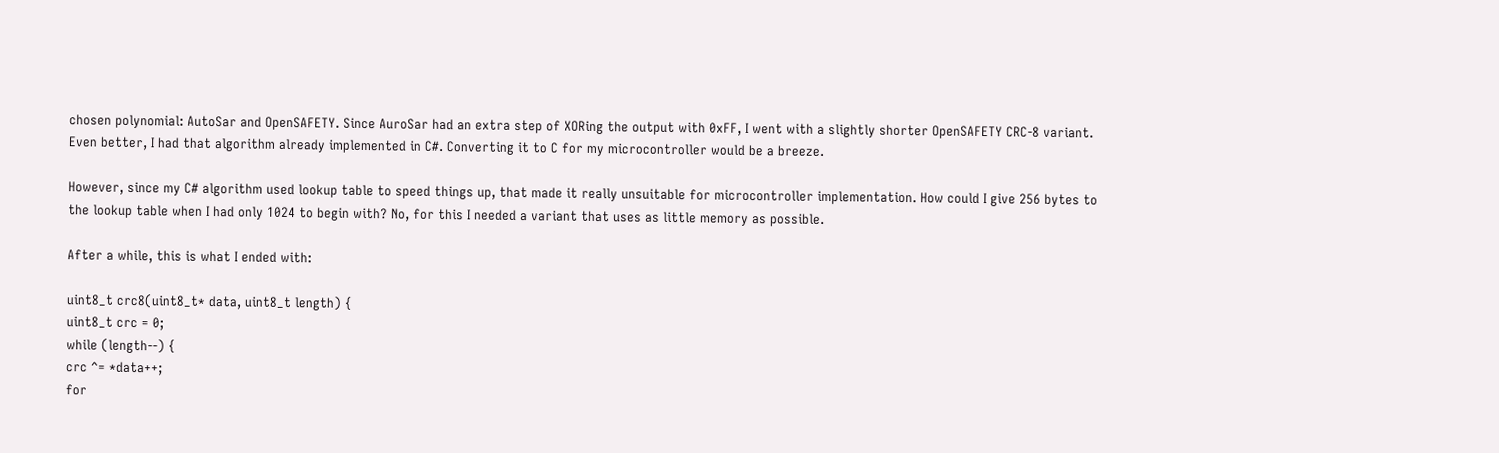chosen polynomial: AutoSar and OpenSAFETY. Since AuroSar had an extra step of XORing the output with 0xFF, I went with a slightly shorter OpenSAFETY CRC-8 variant. Even better, I had that algorithm already implemented in C#. Converting it to C for my microcontroller would be a breeze.

However, since my C# algorithm used lookup table to speed things up, that made it really unsuitable for microcontroller implementation. How could I give 256 bytes to the lookup table when I had only 1024 to begin with? No, for this I needed a variant that uses as little memory as possible.

After a while, this is what I ended with:

uint8_t crc8(uint8_t* data, uint8_t length) {
uint8_t crc = 0;
while (length--) {
crc ^= *data++;
for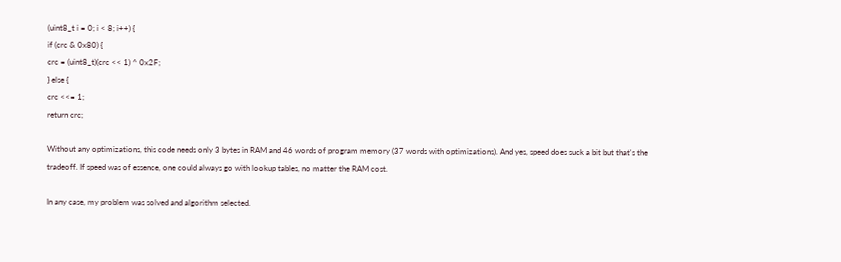(uint8_t i = 0; i < 8; i++) {
if (crc & 0x80) {
crc = (uint8_t)(crc << 1) ^ 0x2F;
} else {
crc <<= 1;
return crc;

Without any optimizations, this code needs only 3 bytes in RAM and 46 words of program memory (37 words with optimizations). And yes, speed does suck a bit but that's the tradeoff. If speed was of essence, one could always go with lookup tables, no matter the RAM cost.

In any case, my problem was solved and algorithm selected.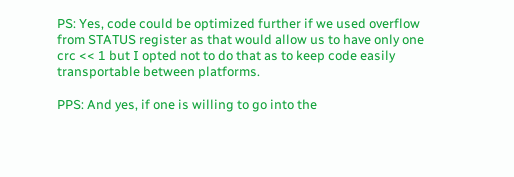PS: Yes, code could be optimized further if we used overflow from STATUS register as that would allow us to have only one crc << 1 but I opted not to do that as to keep code easily transportable between platforms.

PPS: And yes, if one is willing to go into the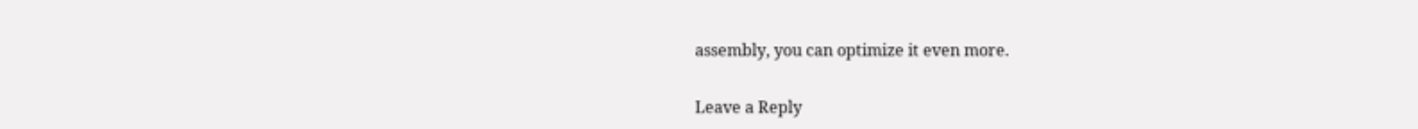assembly, you can optimize it even more.

Leave a Reply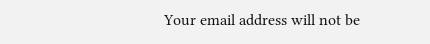Your email address will not be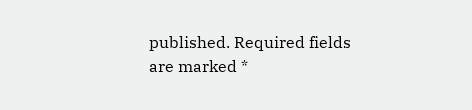published. Required fields are marked *